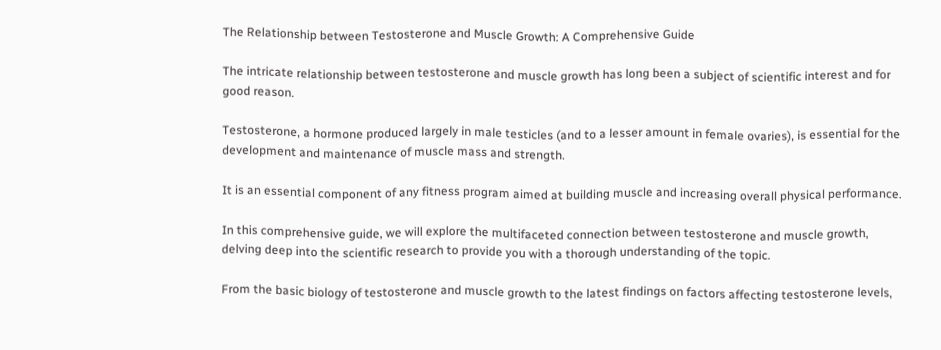The Relationship between Testosterone and Muscle Growth: A Comprehensive Guide

The intricate relationship between testosterone and muscle growth has long been a subject of scientific interest and for good reason.

Testosterone, a hormone produced largely in male testicles (and to a lesser amount in female ovaries), is essential for the development and maintenance of muscle mass and strength.

It is an essential component of any fitness program aimed at building muscle and increasing overall physical performance.

In this comprehensive guide, we will explore the multifaceted connection between testosterone and muscle growth, delving deep into the scientific research to provide you with a thorough understanding of the topic.

From the basic biology of testosterone and muscle growth to the latest findings on factors affecting testosterone levels,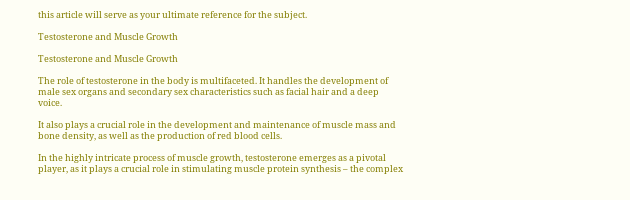this article will serve as your ultimate reference for the subject.

Testosterone and Muscle Growth

Testosterone and Muscle Growth

The role of testosterone in the body is multifaceted. It handles the development of male sex organs and secondary sex characteristics such as facial hair and a deep voice.

It also plays a crucial role in the development and maintenance of muscle mass and bone density, as well as the production of red blood cells.

In the highly intricate process of muscle growth, testosterone emerges as a pivotal player, as it plays a crucial role in stimulating muscle protein synthesis – the complex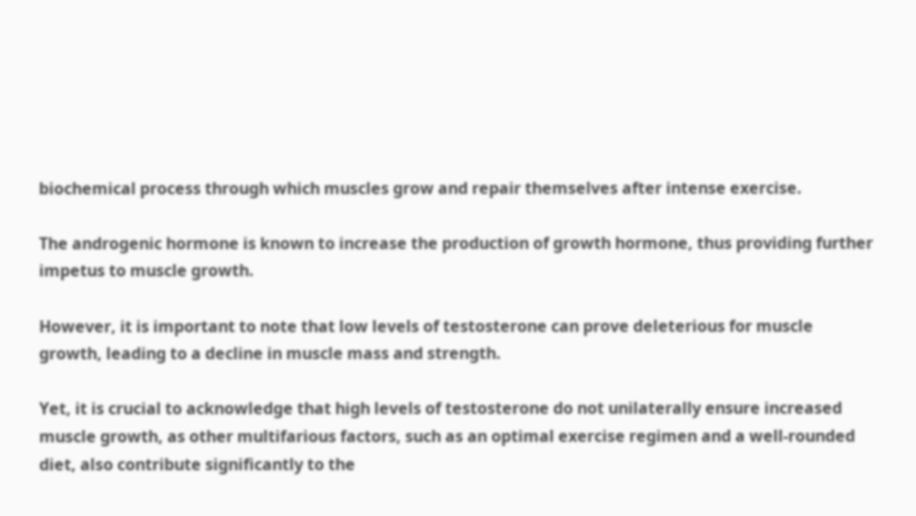biochemical process through which muscles grow and repair themselves after intense exercise.

The androgenic hormone is known to increase the production of growth hormone, thus providing further impetus to muscle growth.

However, it is important to note that low levels of testosterone can prove deleterious for muscle growth, leading to a decline in muscle mass and strength.

Yet, it is crucial to acknowledge that high levels of testosterone do not unilaterally ensure increased muscle growth, as other multifarious factors, such as an optimal exercise regimen and a well-rounded diet, also contribute significantly to the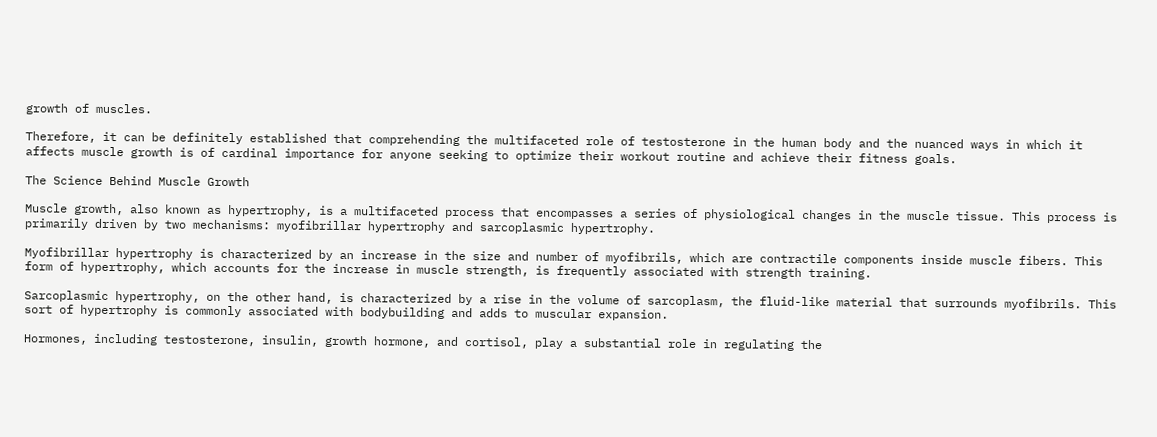growth of muscles.

Therefore, it can be definitely established that comprehending the multifaceted role of testosterone in the human body and the nuanced ways in which it affects muscle growth is of cardinal importance for anyone seeking to optimize their workout routine and achieve their fitness goals.

The Science Behind Muscle Growth

Muscle growth, also known as hypertrophy, is a multifaceted process that encompasses a series of physiological changes in the muscle tissue. This process is primarily driven by two mechanisms: myofibrillar hypertrophy and sarcoplasmic hypertrophy.

Myofibrillar hypertrophy is characterized by an increase in the size and number of myofibrils, which are contractile components inside muscle fibers. This form of hypertrophy, which accounts for the increase in muscle strength, is frequently associated with strength training.

Sarcoplasmic hypertrophy, on the other hand, is characterized by a rise in the volume of sarcoplasm, the fluid-like material that surrounds myofibrils. This sort of hypertrophy is commonly associated with bodybuilding and adds to muscular expansion.

Hormones, including testosterone, insulin, growth hormone, and cortisol, play a substantial role in regulating the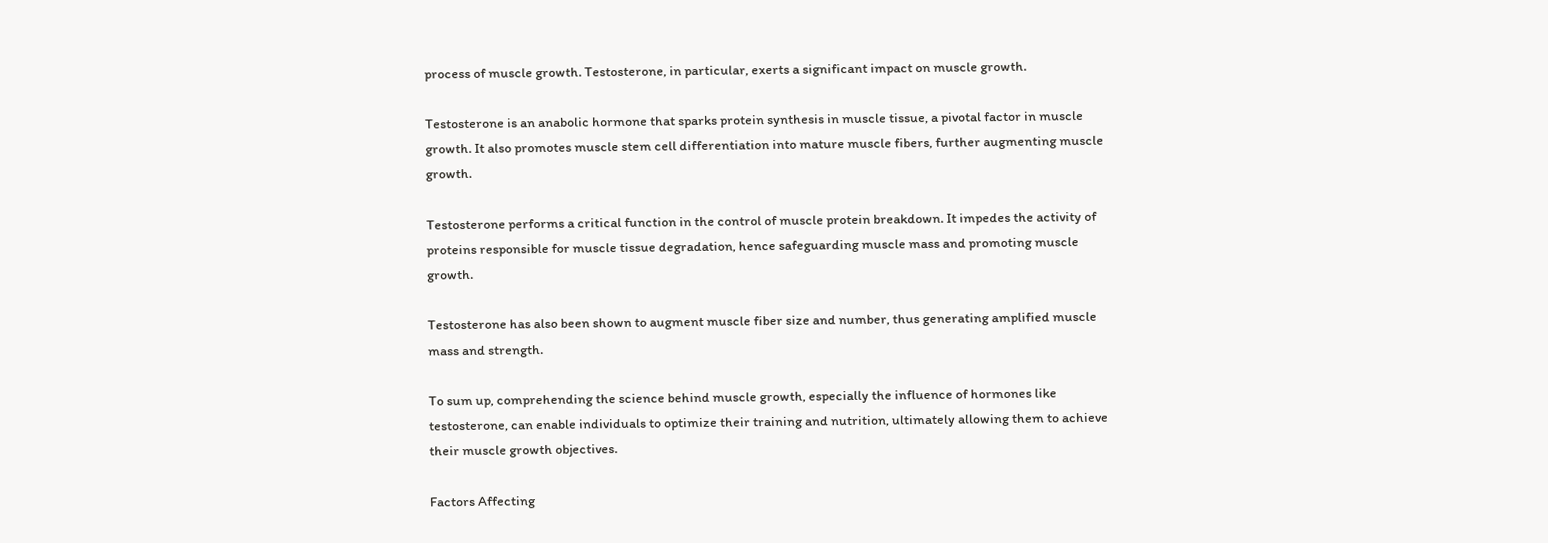process of muscle growth. Testosterone, in particular, exerts a significant impact on muscle growth.

Testosterone is an anabolic hormone that sparks protein synthesis in muscle tissue, a pivotal factor in muscle growth. It also promotes muscle stem cell differentiation into mature muscle fibers, further augmenting muscle growth.

Testosterone performs a critical function in the control of muscle protein breakdown. It impedes the activity of proteins responsible for muscle tissue degradation, hence safeguarding muscle mass and promoting muscle growth.

Testosterone has also been shown to augment muscle fiber size and number, thus generating amplified muscle mass and strength.

To sum up, comprehending the science behind muscle growth, especially the influence of hormones like testosterone, can enable individuals to optimize their training and nutrition, ultimately allowing them to achieve their muscle growth objectives.

Factors Affecting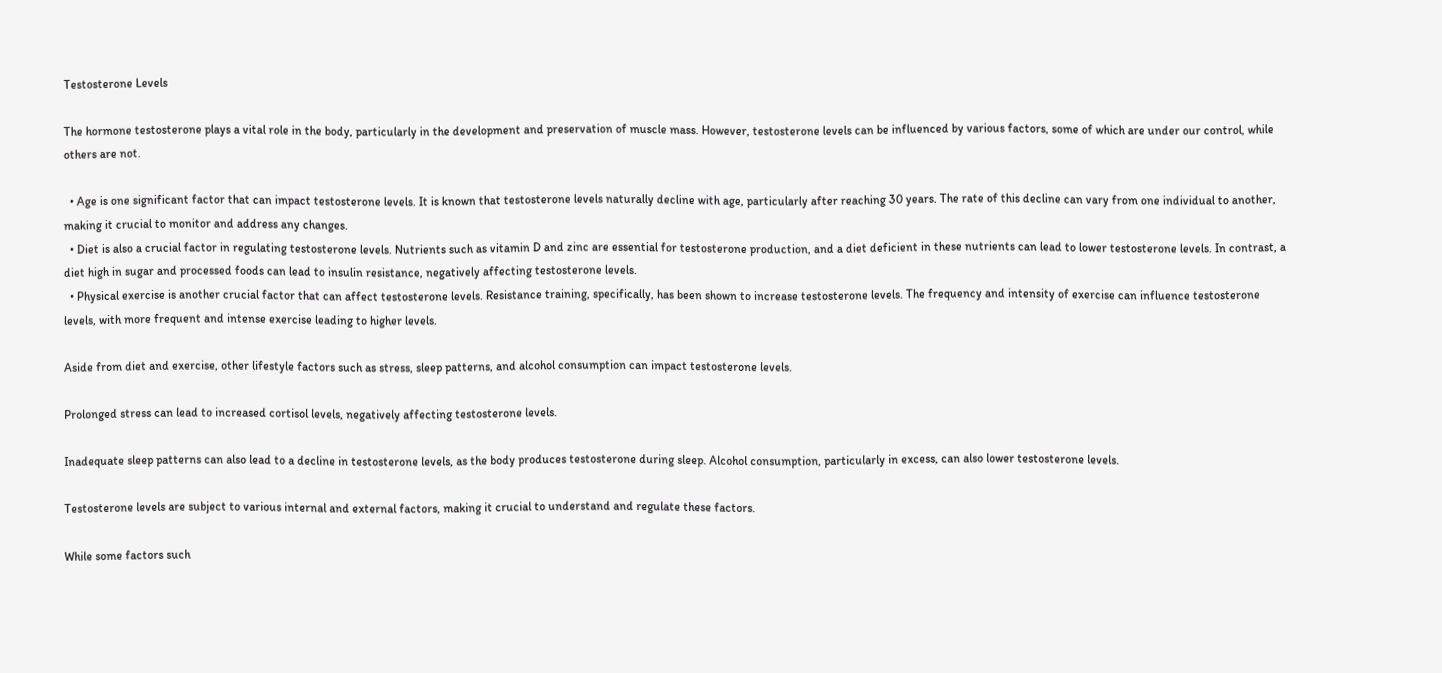Testosterone Levels

The hormone testosterone plays a vital role in the body, particularly in the development and preservation of muscle mass. However, testosterone levels can be influenced by various factors, some of which are under our control, while others are not.

  • Age is one significant factor that can impact testosterone levels. It is known that testosterone levels naturally decline with age, particularly after reaching 30 years. The rate of this decline can vary from one individual to another, making it crucial to monitor and address any changes.
  • Diet is also a crucial factor in regulating testosterone levels. Nutrients such as vitamin D and zinc are essential for testosterone production, and a diet deficient in these nutrients can lead to lower testosterone levels. In contrast, a diet high in sugar and processed foods can lead to insulin resistance, negatively affecting testosterone levels.
  • Physical exercise is another crucial factor that can affect testosterone levels. Resistance training, specifically, has been shown to increase testosterone levels. The frequency and intensity of exercise can influence testosterone levels, with more frequent and intense exercise leading to higher levels.

Aside from diet and exercise, other lifestyle factors such as stress, sleep patterns, and alcohol consumption can impact testosterone levels.

Prolonged stress can lead to increased cortisol levels, negatively affecting testosterone levels.

Inadequate sleep patterns can also lead to a decline in testosterone levels, as the body produces testosterone during sleep. Alcohol consumption, particularly in excess, can also lower testosterone levels.

Testosterone levels are subject to various internal and external factors, making it crucial to understand and regulate these factors.

While some factors such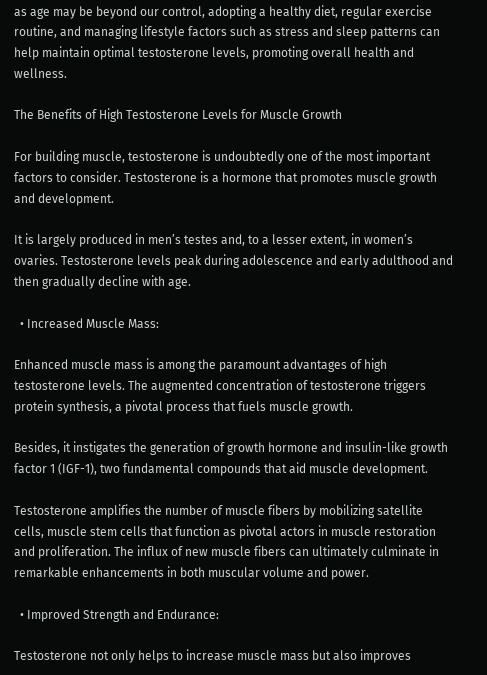as age may be beyond our control, adopting a healthy diet, regular exercise routine, and managing lifestyle factors such as stress and sleep patterns can help maintain optimal testosterone levels, promoting overall health and wellness.

The Benefits of High Testosterone Levels for Muscle Growth

For building muscle, testosterone is undoubtedly one of the most important factors to consider. Testosterone is a hormone that promotes muscle growth and development.

It is largely produced in men’s testes and, to a lesser extent, in women’s ovaries. Testosterone levels peak during adolescence and early adulthood and then gradually decline with age.

  • Increased Muscle Mass:

Enhanced muscle mass is among the paramount advantages of high testosterone levels. The augmented concentration of testosterone triggers protein synthesis, a pivotal process that fuels muscle growth.

Besides, it instigates the generation of growth hormone and insulin-like growth factor 1 (IGF-1), two fundamental compounds that aid muscle development.

Testosterone amplifies the number of muscle fibers by mobilizing satellite cells, muscle stem cells that function as pivotal actors in muscle restoration and proliferation. The influx of new muscle fibers can ultimately culminate in remarkable enhancements in both muscular volume and power.

  • Improved Strength and Endurance:

Testosterone not only helps to increase muscle mass but also improves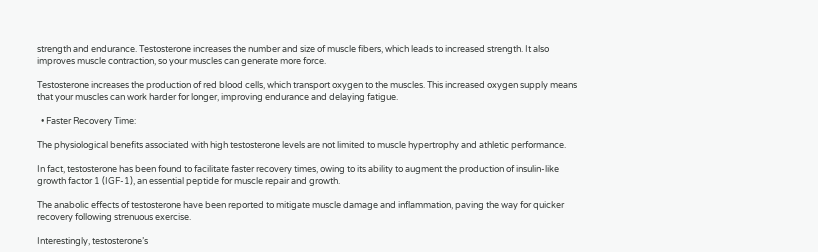strength and endurance. Testosterone increases the number and size of muscle fibers, which leads to increased strength. It also improves muscle contraction, so your muscles can generate more force.

Testosterone increases the production of red blood cells, which transport oxygen to the muscles. This increased oxygen supply means that your muscles can work harder for longer, improving endurance and delaying fatigue.

  • Faster Recovery Time:

The physiological benefits associated with high testosterone levels are not limited to muscle hypertrophy and athletic performance.

In fact, testosterone has been found to facilitate faster recovery times, owing to its ability to augment the production of insulin-like growth factor 1 (IGF-1), an essential peptide for muscle repair and growth.

The anabolic effects of testosterone have been reported to mitigate muscle damage and inflammation, paving the way for quicker recovery following strenuous exercise.

Interestingly, testosterone’s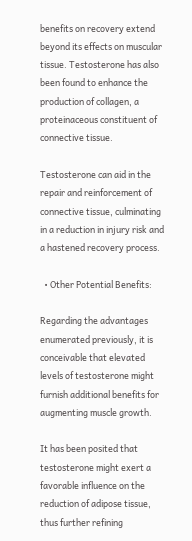benefits on recovery extend beyond its effects on muscular tissue. Testosterone has also been found to enhance the production of collagen, a proteinaceous constituent of connective tissue.

Testosterone can aid in the repair and reinforcement of connective tissue, culminating in a reduction in injury risk and a hastened recovery process.

  • Other Potential Benefits:

Regarding the advantages enumerated previously, it is conceivable that elevated levels of testosterone might furnish additional benefits for augmenting muscle growth.

It has been posited that testosterone might exert a favorable influence on the reduction of adipose tissue, thus further refining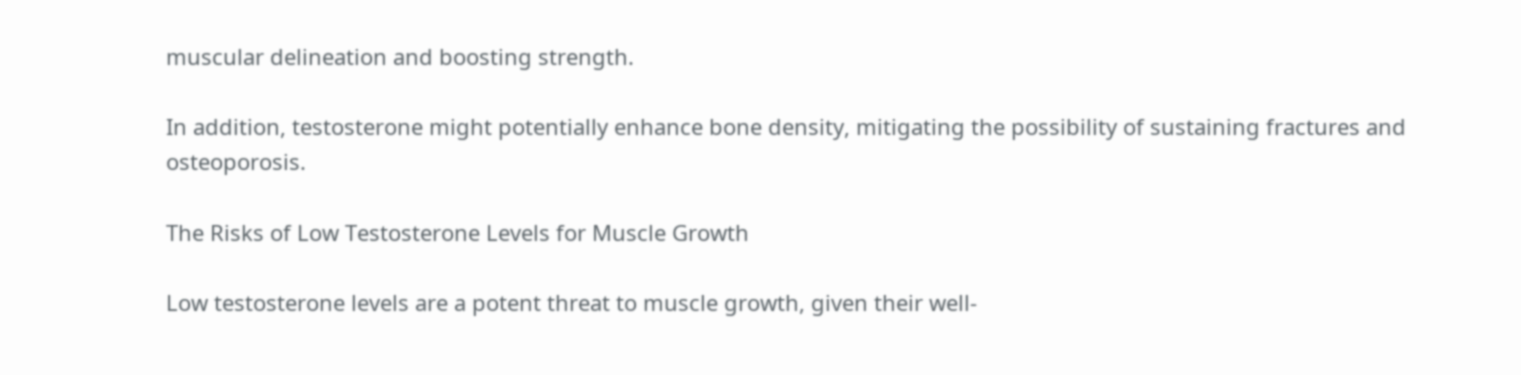muscular delineation and boosting strength.

In addition, testosterone might potentially enhance bone density, mitigating the possibility of sustaining fractures and osteoporosis.

The Risks of Low Testosterone Levels for Muscle Growth

Low testosterone levels are a potent threat to muscle growth, given their well-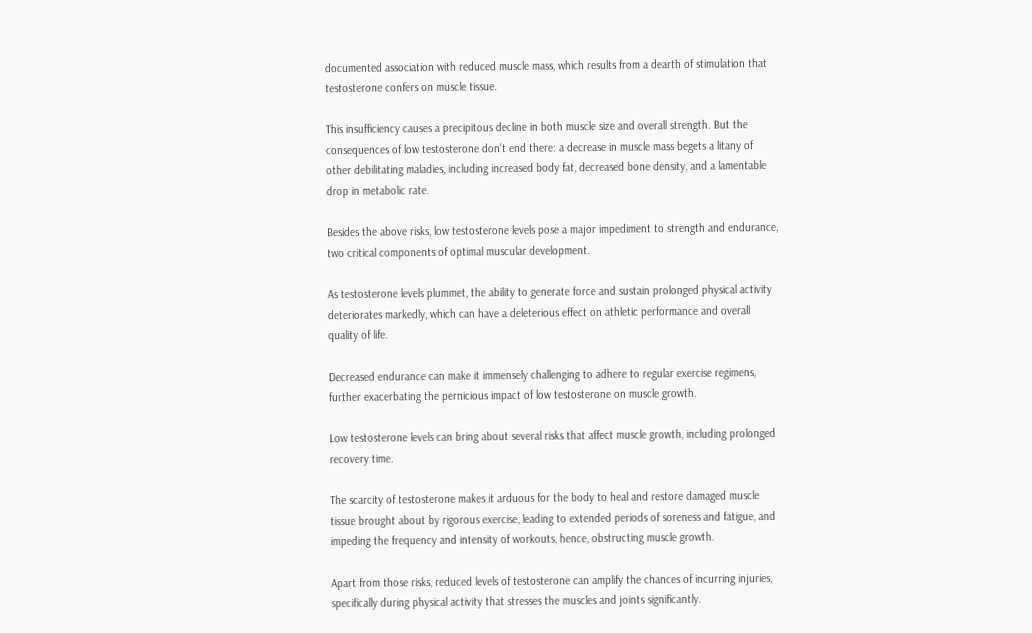documented association with reduced muscle mass, which results from a dearth of stimulation that testosterone confers on muscle tissue.

This insufficiency causes a precipitous decline in both muscle size and overall strength. But the consequences of low testosterone don’t end there: a decrease in muscle mass begets a litany of other debilitating maladies, including increased body fat, decreased bone density, and a lamentable drop in metabolic rate.

Besides the above risks, low testosterone levels pose a major impediment to strength and endurance, two critical components of optimal muscular development.

As testosterone levels plummet, the ability to generate force and sustain prolonged physical activity deteriorates markedly, which can have a deleterious effect on athletic performance and overall quality of life.

Decreased endurance can make it immensely challenging to adhere to regular exercise regimens, further exacerbating the pernicious impact of low testosterone on muscle growth.

Low testosterone levels can bring about several risks that affect muscle growth, including prolonged recovery time.

The scarcity of testosterone makes it arduous for the body to heal and restore damaged muscle tissue brought about by rigorous exercise, leading to extended periods of soreness and fatigue, and impeding the frequency and intensity of workouts, hence, obstructing muscle growth.

Apart from those risks, reduced levels of testosterone can amplify the chances of incurring injuries, specifically during physical activity that stresses the muscles and joints significantly.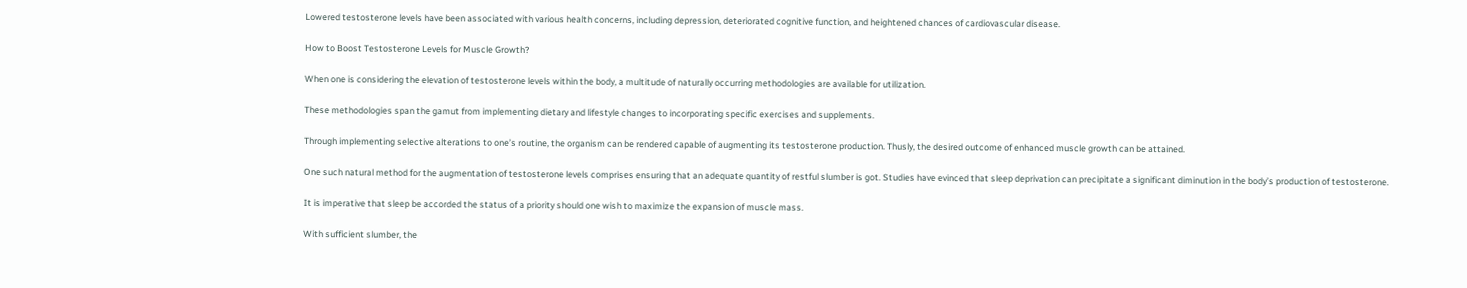Lowered testosterone levels have been associated with various health concerns, including depression, deteriorated cognitive function, and heightened chances of cardiovascular disease.

How to Boost Testosterone Levels for Muscle Growth?

When one is considering the elevation of testosterone levels within the body, a multitude of naturally occurring methodologies are available for utilization.

These methodologies span the gamut from implementing dietary and lifestyle changes to incorporating specific exercises and supplements.

Through implementing selective alterations to one’s routine, the organism can be rendered capable of augmenting its testosterone production. Thusly, the desired outcome of enhanced muscle growth can be attained.

One such natural method for the augmentation of testosterone levels comprises ensuring that an adequate quantity of restful slumber is got. Studies have evinced that sleep deprivation can precipitate a significant diminution in the body’s production of testosterone.

It is imperative that sleep be accorded the status of a priority should one wish to maximize the expansion of muscle mass.

With sufficient slumber, the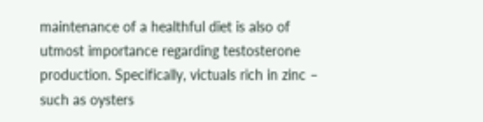maintenance of a healthful diet is also of utmost importance regarding testosterone production. Specifically, victuals rich in zinc – such as oysters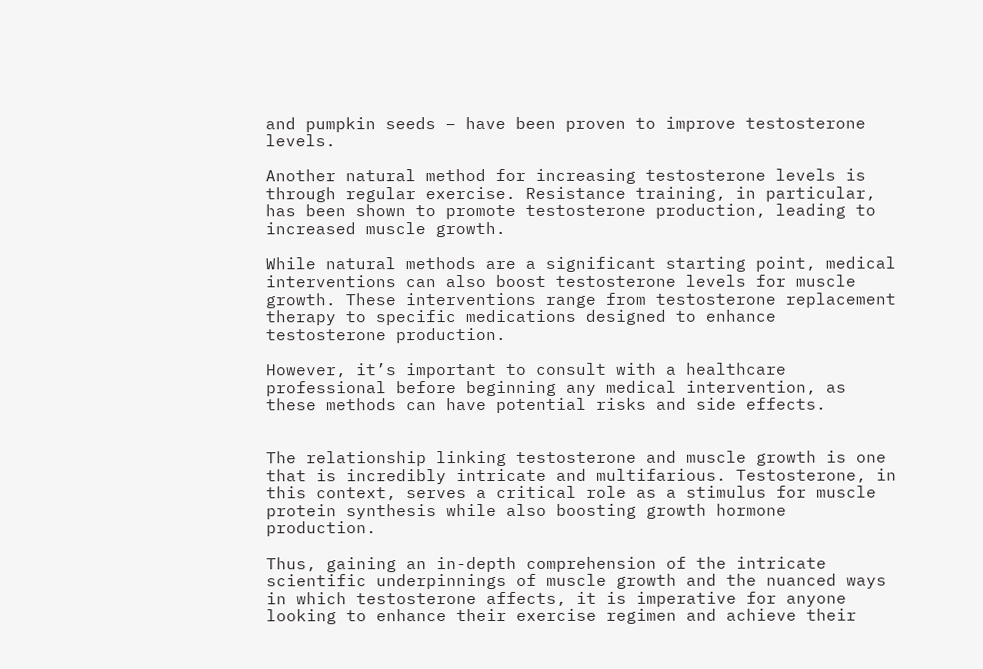and pumpkin seeds – have been proven to improve testosterone levels.

Another natural method for increasing testosterone levels is through regular exercise. Resistance training, in particular, has been shown to promote testosterone production, leading to increased muscle growth.

While natural methods are a significant starting point, medical interventions can also boost testosterone levels for muscle growth. These interventions range from testosterone replacement therapy to specific medications designed to enhance testosterone production.

However, it’s important to consult with a healthcare professional before beginning any medical intervention, as these methods can have potential risks and side effects.


The relationship linking testosterone and muscle growth is one that is incredibly intricate and multifarious. Testosterone, in this context, serves a critical role as a stimulus for muscle protein synthesis while also boosting growth hormone production.

Thus, gaining an in-depth comprehension of the intricate scientific underpinnings of muscle growth and the nuanced ways in which testosterone affects, it is imperative for anyone looking to enhance their exercise regimen and achieve their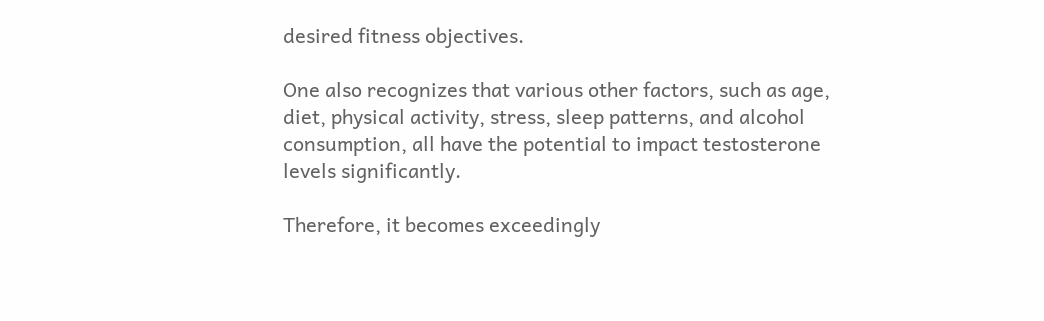desired fitness objectives.

One also recognizes that various other factors, such as age, diet, physical activity, stress, sleep patterns, and alcohol consumption, all have the potential to impact testosterone levels significantly.

Therefore, it becomes exceedingly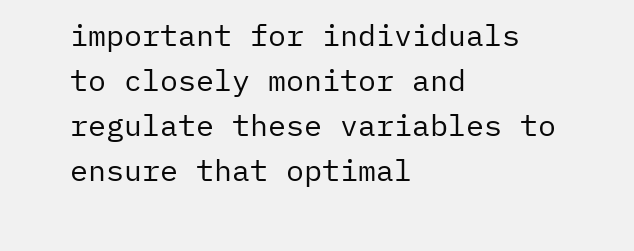important for individuals to closely monitor and regulate these variables to ensure that optimal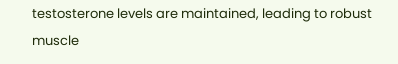testosterone levels are maintained, leading to robust muscle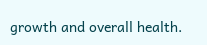growth and overall health.